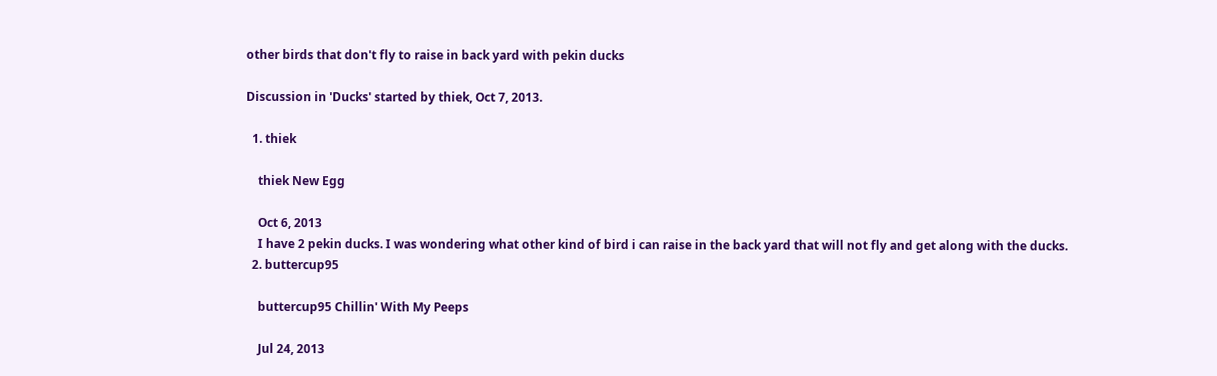other birds that don't fly to raise in back yard with pekin ducks

Discussion in 'Ducks' started by thiek, Oct 7, 2013.

  1. thiek

    thiek New Egg

    Oct 6, 2013
    I have 2 pekin ducks. I was wondering what other kind of bird i can raise in the back yard that will not fly and get along with the ducks.
  2. buttercup95

    buttercup95 Chillin' With My Peeps

    Jul 24, 2013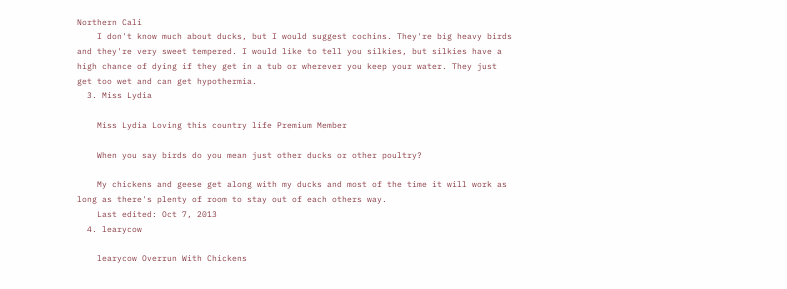Northern Cali
    I don't know much about ducks, but I would suggest cochins. They're big heavy birds and they're very sweet tempered. I would like to tell you silkies, but silkies have a high chance of dying if they get in a tub or wherever you keep your water. They just get too wet and can get hypothermia.
  3. Miss Lydia

    Miss Lydia Loving this country life Premium Member

    When you say birds do you mean just other ducks or other poultry?

    My chickens and geese get along with my ducks and most of the time it will work as long as there's plenty of room to stay out of each others way.
    Last edited: Oct 7, 2013
  4. learycow

    learycow Overrun With Chickens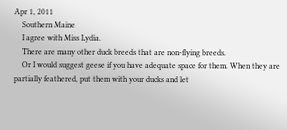Apr 1, 2011
    Southern Maine
    I agree with Miss Lydia.
    There are many other duck breeds that are non-flying breeds.
    Or I would suggest geese if you have adequate space for them. When they are partially feathered, put them with your ducks and let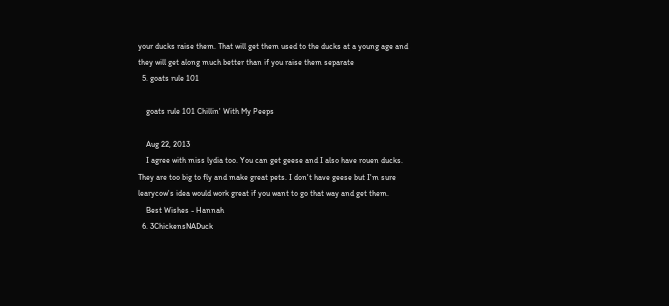your ducks raise them. That will get them used to the ducks at a young age and they will get along much better than if you raise them separate
  5. goats rule 101

    goats rule 101 Chillin' With My Peeps

    Aug 22, 2013
    I agree with miss lydia too. You can get geese and I also have rouen ducks. They are too big to fly and make great pets. I don't have geese but I'm sure learycow's idea would work great if you want to go that way and get them.
    Best Wishes - Hannah
  6. 3ChickensNADuck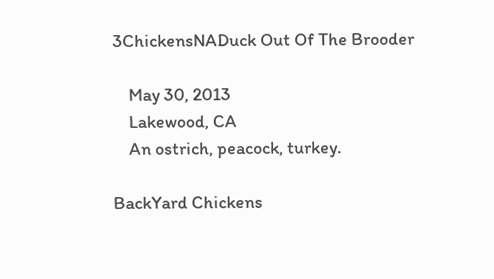3ChickensNADuck Out Of The Brooder

    May 30, 2013
    Lakewood, CA
    An ostrich, peacock, turkey.

BackYard Chickens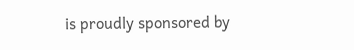is proudly sponsored by